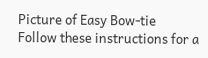Picture of Easy Bow-tie
Follow these instructions for a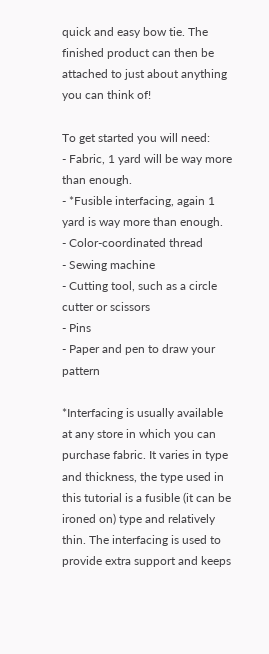quick and easy bow tie. The finished product can then be attached to just about anything you can think of!

To get started you will need:
- Fabric, 1 yard will be way more than enough.
- *Fusible interfacing, again 1 yard is way more than enough.
- Color-coordinated thread
- Sewing machine
- Cutting tool, such as a circle cutter or scissors
- Pins
- Paper and pen to draw your pattern

*Interfacing is usually available at any store in which you can purchase fabric. It varies in type and thickness, the type used in this tutorial is a fusible (it can be ironed on) type and relatively thin. The interfacing is used to provide extra support and keeps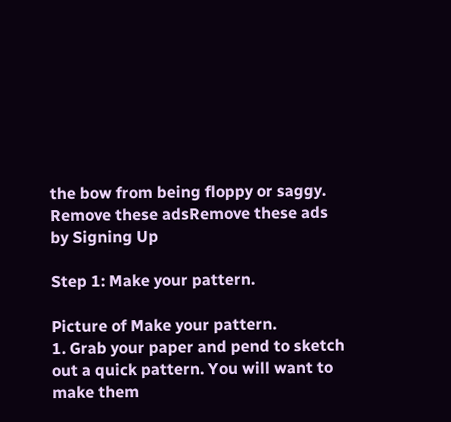the bow from being floppy or saggy.
Remove these adsRemove these ads by Signing Up

Step 1: Make your pattern.

Picture of Make your pattern.
1. Grab your paper and pend to sketch out a quick pattern. You will want to make them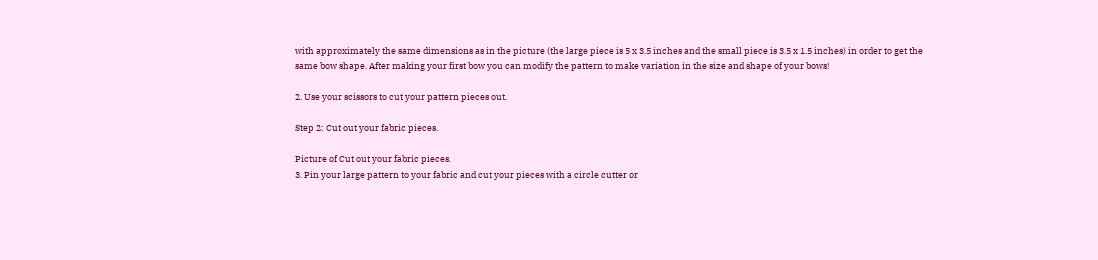with approximately the same dimensions as in the picture (the large piece is 5 x 3.5 inches and the small piece is 3.5 x 1.5 inches) in order to get the same bow shape. After making your first bow you can modify the pattern to make variation in the size and shape of your bows!

2. Use your scissors to cut your pattern pieces out.

Step 2: Cut out your fabric pieces.

Picture of Cut out your fabric pieces.
3. Pin your large pattern to your fabric and cut your pieces with a circle cutter or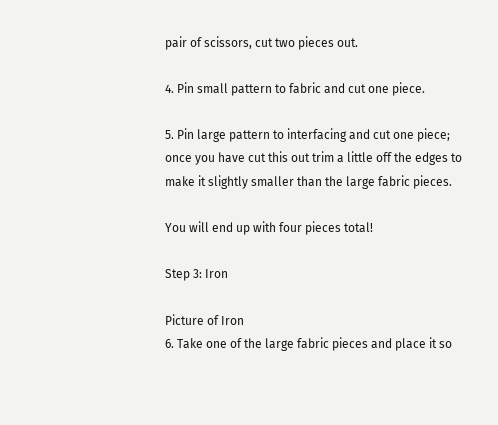pair of scissors, cut two pieces out.

4. Pin small pattern to fabric and cut one piece.

5. Pin large pattern to interfacing and cut one piece; once you have cut this out trim a little off the edges to make it slightly smaller than the large fabric pieces.

You will end up with four pieces total!

Step 3: Iron

Picture of Iron
6. Take one of the large fabric pieces and place it so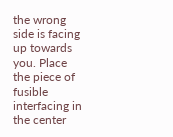the wrong side is facing up towards you. Place the piece of fusible interfacing in the center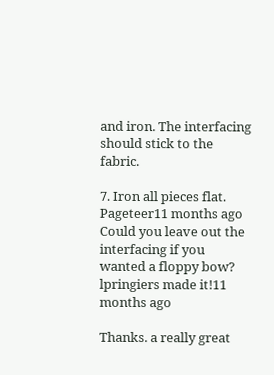and iron. The interfacing should stick to the fabric.

7. Iron all pieces flat.
Pageteer11 months ago
Could you leave out the interfacing if you wanted a floppy bow?
lpringiers made it!11 months ago

Thanks. a really great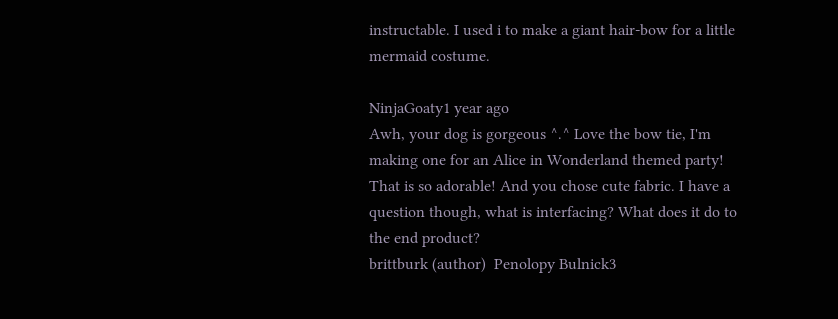instructable. I used i to make a giant hair-bow for a little mermaid costume.

NinjaGoaty1 year ago
Awh, your dog is gorgeous ^.^ Love the bow tie, I'm making one for an Alice in Wonderland themed party!
That is so adorable! And you chose cute fabric. I have a question though, what is interfacing? What does it do to the end product?
brittburk (author)  Penolopy Bulnick3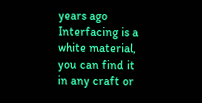years ago
Interfacing is a white material, you can find it in any craft or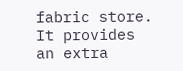fabric store. It provides an extra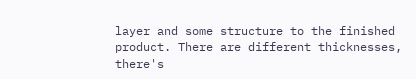layer and some structure to the finished product. There are different thicknesses, there's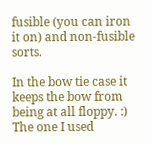fusible (you can iron it on) and non-fusible sorts.

In the bow tie case it keeps the bow from being at all floppy. :) The one I used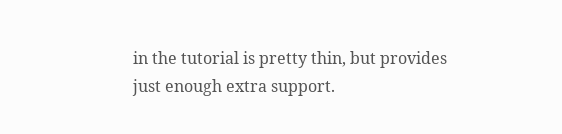in the tutorial is pretty thin, but provides just enough extra support.